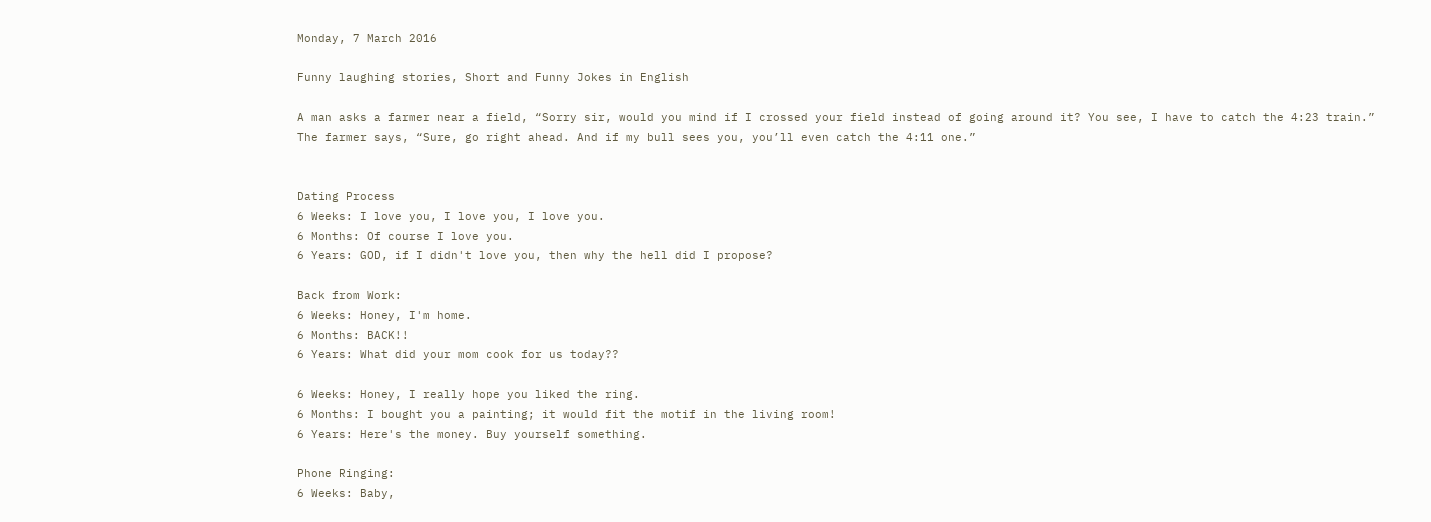Monday, 7 March 2016

Funny laughing stories, Short and Funny Jokes in English

A man asks a farmer near a field, “Sorry sir, would you mind if I crossed your field instead of going around it? You see, I have to catch the 4:23 train.”
The farmer says, “Sure, go right ahead. And if my bull sees you, you’ll even catch the 4:11 one.”


Dating Process
6 Weeks: I love you, I love you, I love you.
6 Months: Of course I love you.
6 Years: GOD, if I didn't love you, then why the hell did I propose?

Back from Work:
6 Weeks: Honey, I'm home.
6 Months: BACK!!
6 Years: What did your mom cook for us today??

6 Weeks: Honey, I really hope you liked the ring.
6 Months: I bought you a painting; it would fit the motif in the living room!
6 Years: Here's the money. Buy yourself something.

Phone Ringing:
6 Weeks: Baby,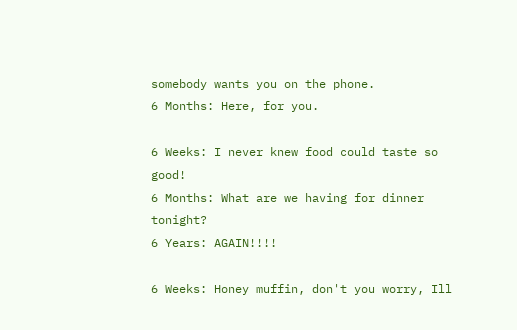somebody wants you on the phone.
6 Months: Here, for you.

6 Weeks: I never knew food could taste so good!
6 Months: What are we having for dinner tonight?
6 Years: AGAIN!!!!

6 Weeks: Honey muffin, don't you worry, Ill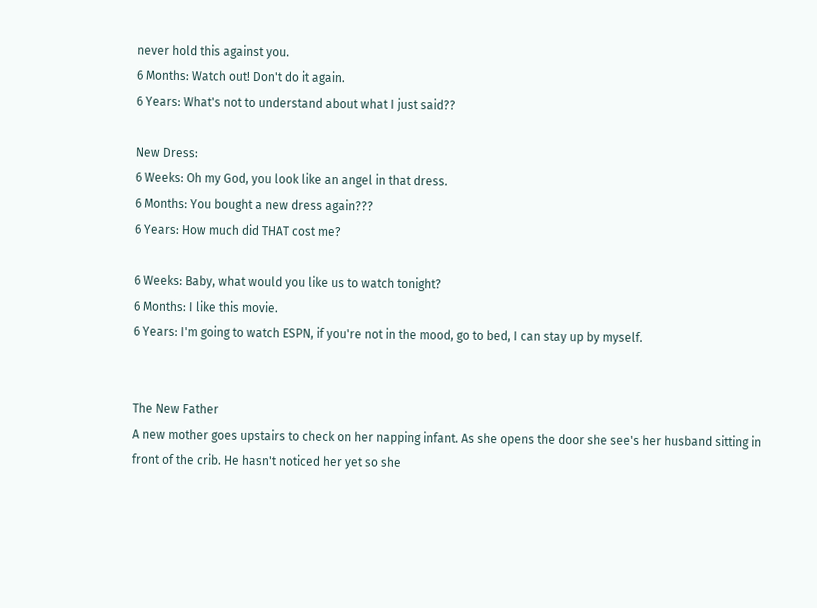never hold this against you.
6 Months: Watch out! Don't do it again.
6 Years: What's not to understand about what I just said??

New Dress:
6 Weeks: Oh my God, you look like an angel in that dress.
6 Months: You bought a new dress again???
6 Years: How much did THAT cost me?

6 Weeks: Baby, what would you like us to watch tonight?
6 Months: I like this movie.
6 Years: I'm going to watch ESPN, if you're not in the mood, go to bed, I can stay up by myself.


The New Father
A new mother goes upstairs to check on her napping infant. As she opens the door she see's her husband sitting in front of the crib. He hasn't noticed her yet so she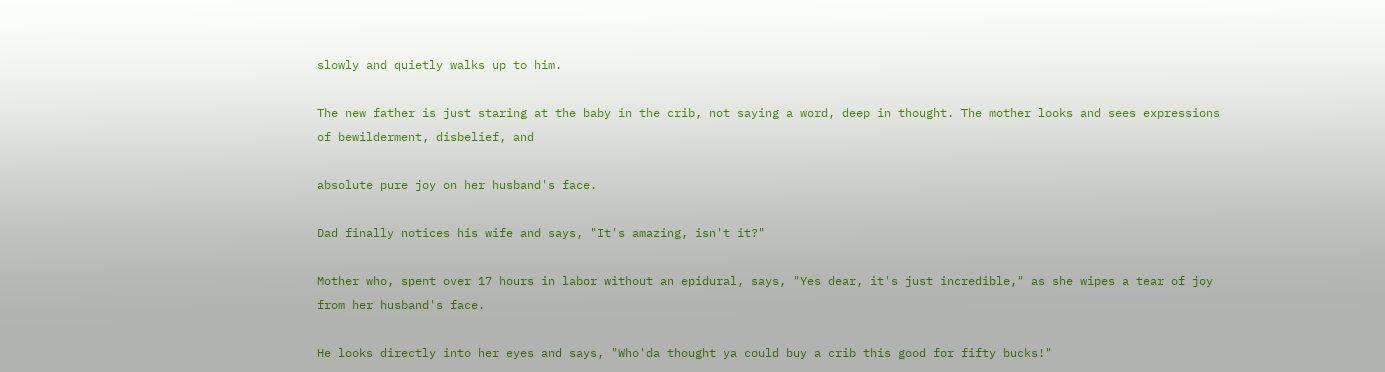slowly and quietly walks up to him.

The new father is just staring at the baby in the crib, not saying a word, deep in thought. The mother looks and sees expressions of bewilderment, disbelief, and

absolute pure joy on her husband's face.

Dad finally notices his wife and says, "It's amazing, isn't it?"

Mother who, spent over 17 hours in labor without an epidural, says, "Yes dear, it's just incredible," as she wipes a tear of joy from her husband's face.

He looks directly into her eyes and says, "Who'da thought ya could buy a crib this good for fifty bucks!"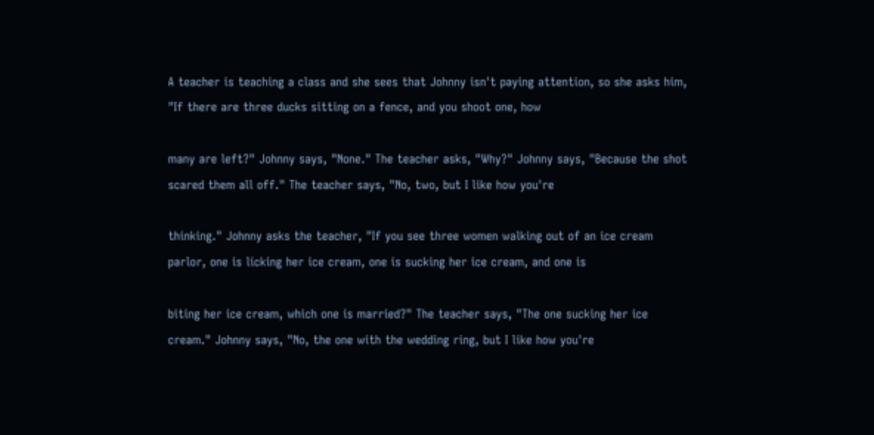A teacher is teaching a class and she sees that Johnny isn't paying attention, so she asks him, "If there are three ducks sitting on a fence, and you shoot one, how

many are left?" Johnny says, "None." The teacher asks, "Why?" Johnny says, "Because the shot scared them all off." The teacher says, "No, two, but I like how you're

thinking." Johnny asks the teacher, "If you see three women walking out of an ice cream parlor, one is licking her ice cream, one is sucking her ice cream, and one is

biting her ice cream, which one is married?" The teacher says, "The one sucking her ice cream." Johnny says, "No, the one with the wedding ring, but I like how you're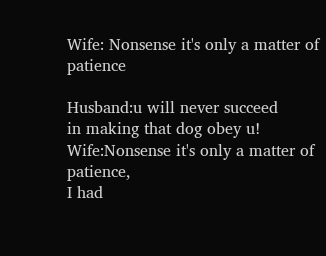Wife: Nonsense it's only a matter of patience

Husband:u will never succeed
in making that dog obey u!
Wife:Nonsense it's only a matter of patience,
I had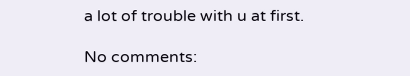a lot of trouble with u at first.

No comments: